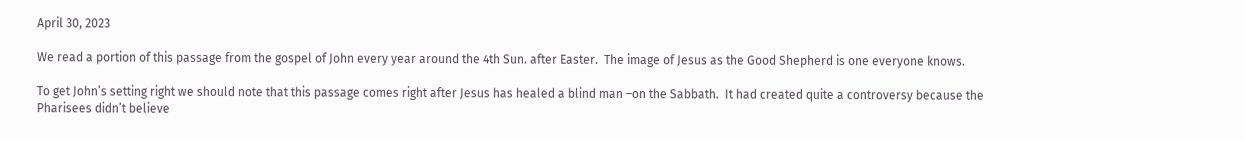April 30, 2023

We read a portion of this passage from the gospel of John every year around the 4th Sun. after Easter.  The image of Jesus as the Good Shepherd is one everyone knows.

To get John’s setting right we should note that this passage comes right after Jesus has healed a blind man –on the Sabbath.  It had created quite a controversy because the Pharisees didn’t believe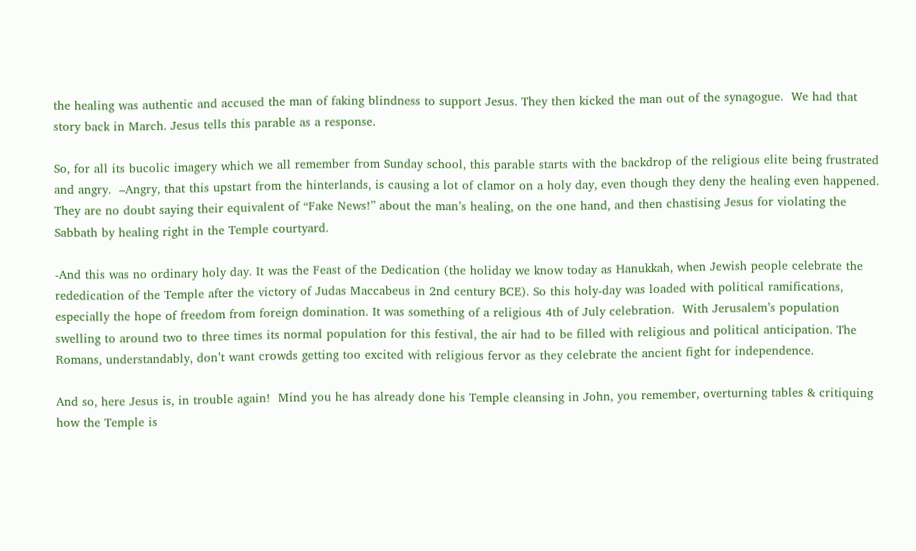the healing was authentic and accused the man of faking blindness to support Jesus. They then kicked the man out of the synagogue.  We had that story back in March. Jesus tells this parable as a response.

So, for all its bucolic imagery which we all remember from Sunday school, this parable starts with the backdrop of the religious elite being frustrated and angry.  –Angry, that this upstart from the hinterlands, is causing a lot of clamor on a holy day, even though they deny the healing even happened. They are no doubt saying their equivalent of “Fake News!” about the man’s healing, on the one hand, and then chastising Jesus for violating the Sabbath by healing right in the Temple courtyard.

-And this was no ordinary holy day. It was the Feast of the Dedication (the holiday we know today as Hanukkah, when Jewish people celebrate the rededication of the Temple after the victory of Judas Maccabeus in 2nd century BCE). So this holy-day was loaded with political ramifications, especially the hope of freedom from foreign domination. It was something of a religious 4th of July celebration.  With Jerusalem’s population swelling to around two to three times its normal population for this festival, the air had to be filled with religious and political anticipation. The Romans, understandably, don’t want crowds getting too excited with religious fervor as they celebrate the ancient fight for independence.

And so, here Jesus is, in trouble again!  Mind you he has already done his Temple cleansing in John, you remember, overturning tables & critiquing how the Temple is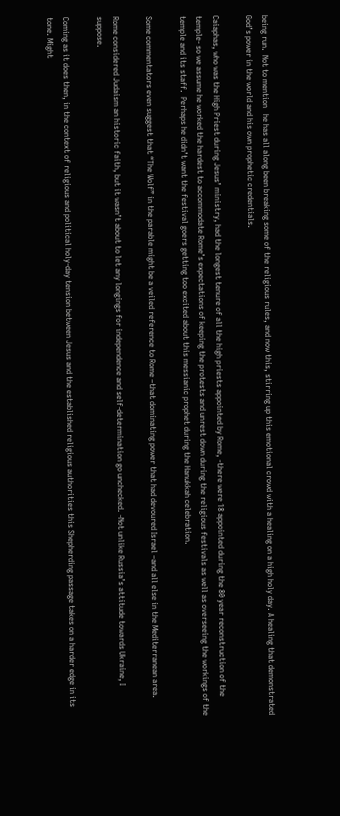being run.  Not to mention   he has all along been breaking some of the religious rules, and now this, stirring up this emotional crowd with a healing on a high holy day. A healing that demonstrated God’s power in the world and his own prophetic credentials.

Caiaphas, who was the High Priest during Jesus’ ministry, had the longest tenure of all the high priests appointed by Rome, -there were 18 appointed during the 80 year reconstruction of the temple- so we assume he worked the hardest to accommodate Rome’s expectations of keeping the protests and unrest down during the religious festivals as well as overseeing the workings of the temple and its staff.  Perhaps he didn’t want the festival goers getting too excited about this messianic prophet during the Hanukkah celebration.

Some commentators even suggest that “The Wolf” in the parable might be a veiled reference to Rome –that dominating power that had devoured Israel –and all else in the Mediterranean area.

Rome considered Judaism an historic faith, but it wasn’t about to let any longings for independence and self-determination go unchecked. -Not unlike Russia’s attitude towards Ukraine, I suppose.

Coming as it does then, in the context of religious and political holy-day tension between Jesus and the established religious authorities this Shepherding passage takes on a harder edge in its tone. Might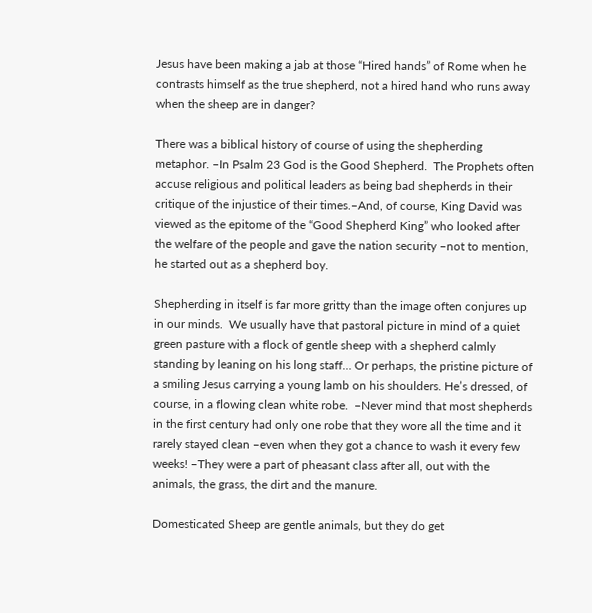Jesus have been making a jab at those “Hired hands” of Rome when he contrasts himself as the true shepherd, not a hired hand who runs away when the sheep are in danger?

There was a biblical history of course of using the shepherding metaphor. –In Psalm 23 God is the Good Shepherd.  The Prophets often accuse religious and political leaders as being bad shepherds in their critique of the injustice of their times.–And, of course, King David was viewed as the epitome of the “Good Shepherd King” who looked after the welfare of the people and gave the nation security –not to mention, he started out as a shepherd boy.

Shepherding in itself is far more gritty than the image often conjures up in our minds.  We usually have that pastoral picture in mind of a quiet green pasture with a flock of gentle sheep with a shepherd calmly standing by leaning on his long staff… Or perhaps, the pristine picture of a smiling Jesus carrying a young lamb on his shoulders. He’s dressed, of course, in a flowing clean white robe.  –Never mind that most shepherds in the first century had only one robe that they wore all the time and it rarely stayed clean –even when they got a chance to wash it every few weeks! –They were a part of pheasant class after all, out with the animals, the grass, the dirt and the manure.

Domesticated Sheep are gentle animals, but they do get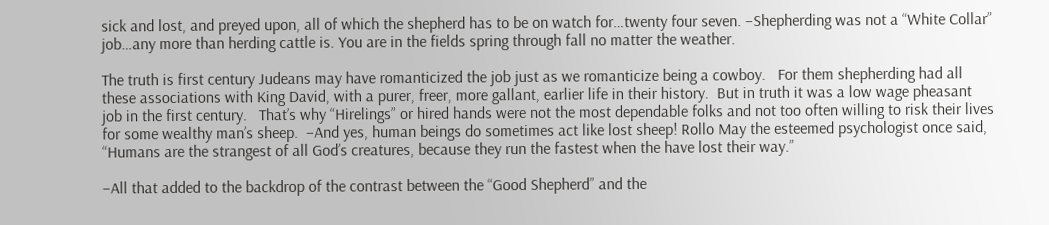sick and lost, and preyed upon, all of which the shepherd has to be on watch for…twenty four seven. –Shepherding was not a “White Collar” job…any more than herding cattle is. You are in the fields spring through fall no matter the weather.

The truth is first century Judeans may have romanticized the job just as we romanticize being a cowboy.   For them shepherding had all these associations with King David, with a purer, freer, more gallant, earlier life in their history.  But in truth it was a low wage pheasant job in the first century.   That’s why “Hirelings” or hired hands were not the most dependable folks and not too often willing to risk their lives for some wealthy man’s sheep.  –And yes, human beings do sometimes act like lost sheep! Rollo May the esteemed psychologist once said, “Humans are the strangest of all God’s creatures, because they run the fastest when the have lost their way.”

–All that added to the backdrop of the contrast between the “Good Shepherd” and the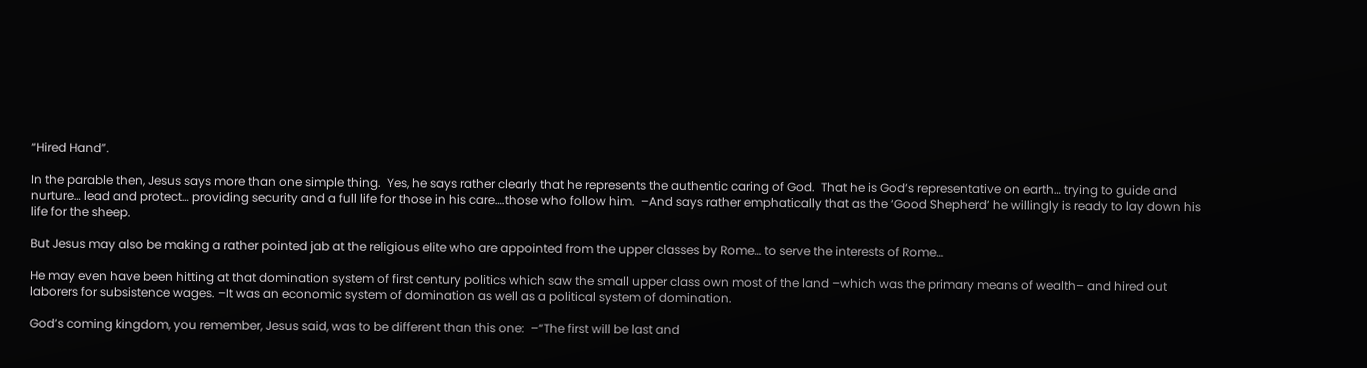“Hired Hand”.

In the parable then, Jesus says more than one simple thing.  Yes, he says rather clearly that he represents the authentic caring of God.  That he is God’s representative on earth… trying to guide and nurture… lead and protect… providing security and a full life for those in his care….those who follow him.  –And says rather emphatically that as the ‘Good Shepherd’ he willingly is ready to lay down his life for the sheep.

But Jesus may also be making a rather pointed jab at the religious elite who are appointed from the upper classes by Rome… to serve the interests of Rome…

He may even have been hitting at that domination system of first century politics which saw the small upper class own most of the land –which was the primary means of wealth– and hired out laborers for subsistence wages. –It was an economic system of domination as well as a political system of domination.

God’s coming kingdom, you remember, Jesus said, was to be different than this one:  –“The first will be last and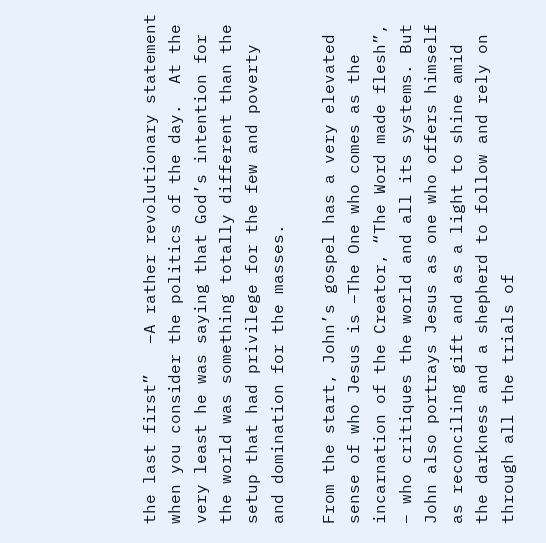the last first”   –A rather revolutionary statement when you consider the politics of the day.  At the very least he was saying that God’s intention for the world was something totally different than the setup that had privilege for the few and poverty and domination for the masses.

From the start, John’s gospel has a very elevated sense of who Jesus is –The One who comes as the incarnation of the Creator, “The Word made flesh”, – who critiques the world and all its systems. But John also portrays Jesus as one who offers himself    as reconciling gift and as a light to shine amid the darkness and a shepherd to follow and rely on through all the trials of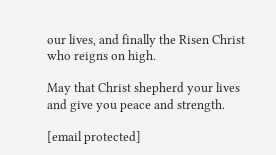our lives, and finally the Risen Christ who reigns on high.

May that Christ shepherd your lives and give you peace and strength.

[email protected]